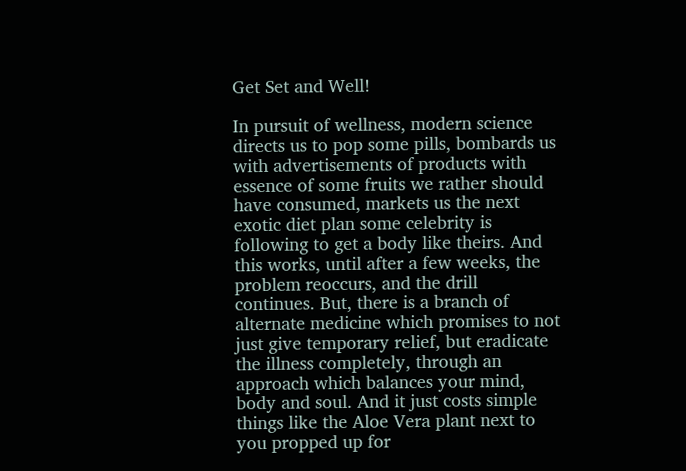Get Set and Well!

In pursuit of wellness, modern science directs us to pop some pills, bombards us with advertisements of products with essence of some fruits we rather should have consumed, markets us the next exotic diet plan some celebrity is following to get a body like theirs. And this works, until after a few weeks, the problem reoccurs, and the drill continues. But, there is a branch of alternate medicine which promises to not just give temporary relief, but eradicate the illness completely, through an approach which balances your mind, body and soul. And it just costs simple things like the Aloe Vera plant next to you propped up for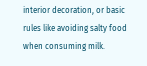interior decoration, or basic rules like avoiding salty food when consuming milk.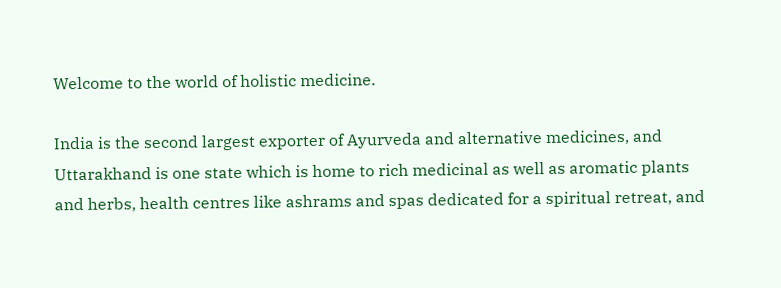Welcome to the world of holistic medicine.

India is the second largest exporter of Ayurveda and alternative medicines, and Uttarakhand is one state which is home to rich medicinal as well as aromatic plants and herbs, health centres like ashrams and spas dedicated for a spiritual retreat, and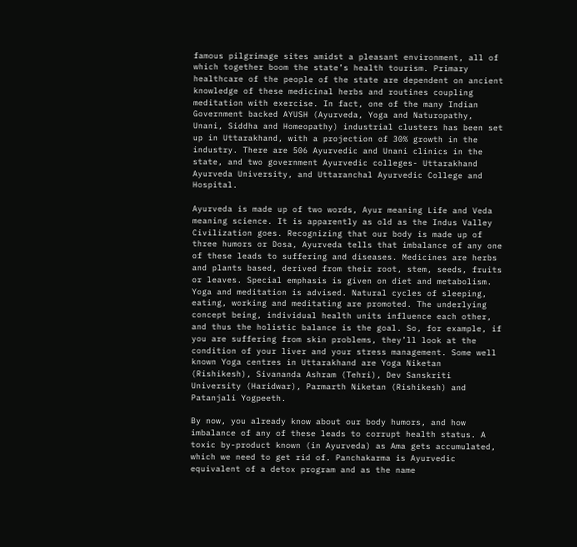famous pilgrimage sites amidst a pleasant environment, all of which together boom the state’s health tourism. Primary healthcare of the people of the state are dependent on ancient knowledge of these medicinal herbs and routines coupling meditation with exercise. In fact, one of the many Indian Government backed AYUSH (Ayurveda, Yoga and Naturopathy, Unani, Siddha and Homeopathy) industrial clusters has been set up in Uttarakhand, with a projection of 30% growth in the industry. There are 506 Ayurvedic and Unani clinics in the state, and two government Ayurvedic colleges- Uttarakhand Ayurveda University, and Uttaranchal Ayurvedic College and Hospital.

Ayurveda is made up of two words, Ayur meaning Life and Veda meaning science. It is apparently as old as the Indus Valley Civilization goes. Recognizing that our body is made up of three humors or Dosa, Ayurveda tells that imbalance of any one of these leads to suffering and diseases. Medicines are herbs and plants based, derived from their root, stem, seeds, fruits or leaves. Special emphasis is given on diet and metabolism. Yoga and meditation is advised. Natural cycles of sleeping, eating, working and meditating are promoted. The underlying concept being, individual health units influence each other, and thus the holistic balance is the goal. So, for example, if you are suffering from skin problems, they’ll look at the condition of your liver and your stress management. Some well known Yoga centres in Uttarakhand are Yoga Niketan (Rishikesh), Sivananda Ashram (Tehri), Dev Sanskriti University (Haridwar), Parmarth Niketan (Rishikesh) and Patanjali Yogpeeth.

By now, you already know about our body humors, and how imbalance of any of these leads to corrupt health status. A toxic by-product known (in Ayurveda) as Ama gets accumulated, which we need to get rid of. Panchakarma is Ayurvedic equivalent of a detox program and as the name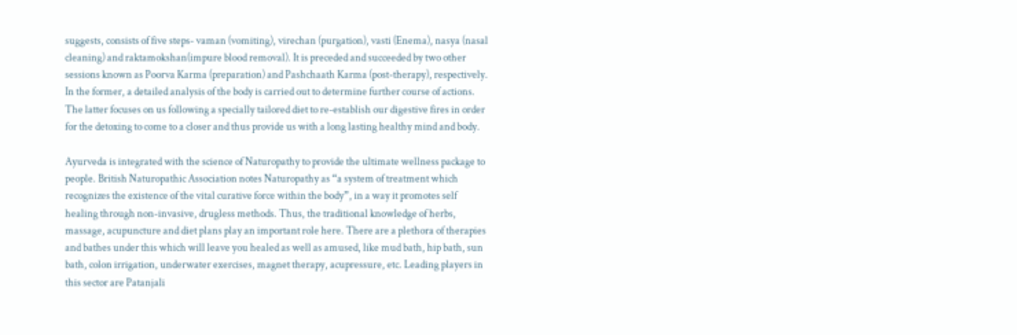suggests, consists of five steps- vaman (vomiting), virechan (purgation), vasti (Enema), nasya (nasal cleaning) and raktamokshan(impure blood removal). It is preceded and succeeded by two other sessions known as Poorva Karma (preparation) and Pashchaath Karma (post-therapy), respectively. In the former, a detailed analysis of the body is carried out to determine further course of actions. The latter focuses on us following a specially tailored diet to re-establish our digestive fires in order for the detoxing to come to a closer and thus provide us with a long lasting healthy mind and body.

Ayurveda is integrated with the science of Naturopathy to provide the ultimate wellness package to people. British Naturopathic Association notes Naturopathy as “a system of treatment which recognizes the existence of the vital curative force within the body”, in a way it promotes self healing through non-invasive, drugless methods. Thus, the traditional knowledge of herbs, massage, acupuncture and diet plans play an important role here. There are a plethora of therapies and bathes under this which will leave you healed as well as amused, like mud bath, hip bath, sun bath, colon irrigation, underwater exercises, magnet therapy, acupressure, etc. Leading players in this sector are Patanjali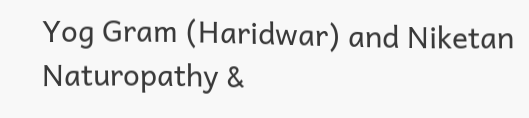Yog Gram (Haridwar) and Niketan Naturopathy &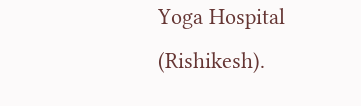Yoga Hospital (Rishikesh).